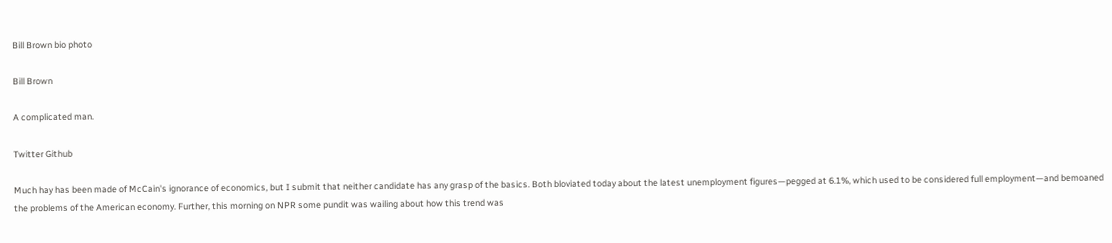Bill Brown bio photo

Bill Brown

A complicated man.

Twitter Github

Much hay has been made of McCain's ignorance of economics, but I submit that neither candidate has any grasp of the basics. Both bloviated today about the latest unemployment figures—pegged at 6.1%, which used to be considered full employment—and bemoaned the problems of the American economy. Further, this morning on NPR some pundit was wailing about how this trend was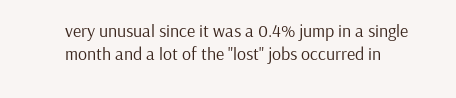very unusual since it was a 0.4% jump in a single month and a lot of the "lost" jobs occurred in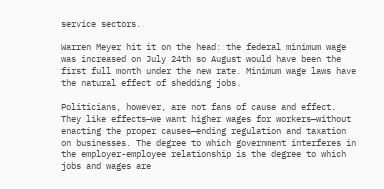service sectors.

Warren Meyer hit it on the head: the federal minimum wage was increased on July 24th so August would have been the first full month under the new rate. Minimum wage laws have the natural effect of shedding jobs.

Politicians, however, are not fans of cause and effect. They like effects—we want higher wages for workers—without enacting the proper causes—ending regulation and taxation on businesses. The degree to which government interferes in the employer-employee relationship is the degree to which jobs and wages are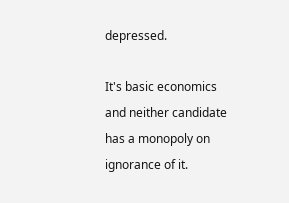depressed.

It's basic economics and neither candidate has a monopoly on ignorance of it.